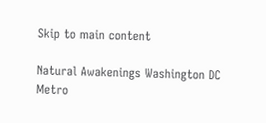Skip to main content

Natural Awakenings Washington DC Metro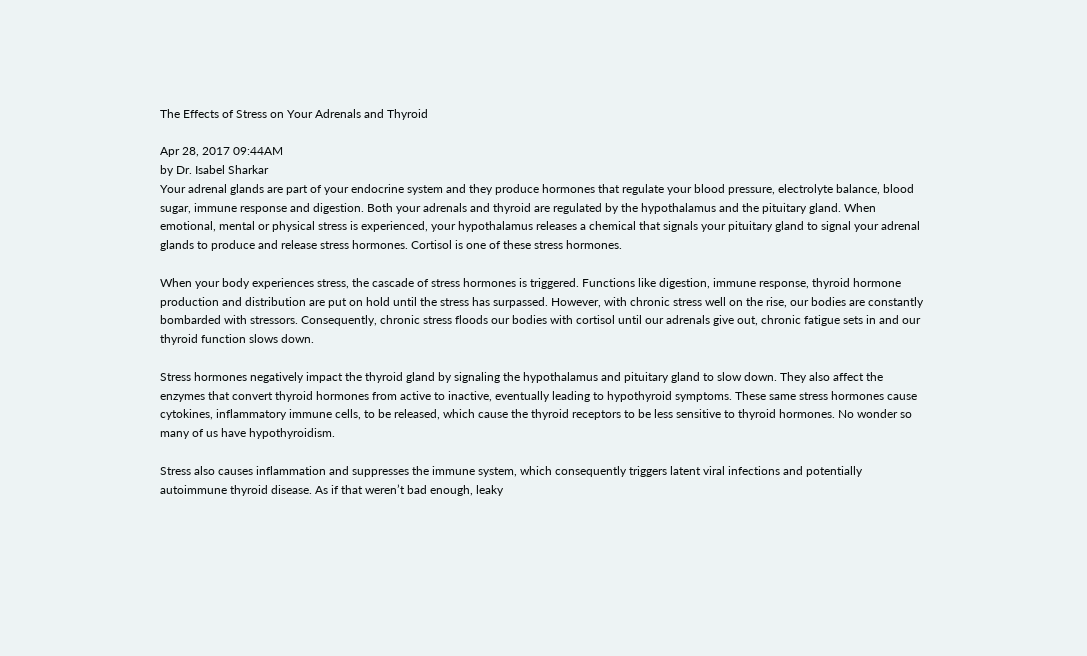The Effects of Stress on Your Adrenals and Thyroid

Apr 28, 2017 09:44AM
by Dr. Isabel Sharkar
Your adrenal glands are part of your endocrine system and they produce hormones that regulate your blood pressure, electrolyte balance, blood sugar, immune response and digestion. Both your adrenals and thyroid are regulated by the hypothalamus and the pituitary gland. When emotional, mental or physical stress is experienced, your hypothalamus releases a chemical that signals your pituitary gland to signal your adrenal glands to produce and release stress hormones. Cortisol is one of these stress hormones.

When your body experiences stress, the cascade of stress hormones is triggered. Functions like digestion, immune response, thyroid hormone production and distribution are put on hold until the stress has surpassed. However, with chronic stress well on the rise, our bodies are constantly bombarded with stressors. Consequently, chronic stress floods our bodies with cortisol until our adrenals give out, chronic fatigue sets in and our thyroid function slows down.

Stress hormones negatively impact the thyroid gland by signaling the hypothalamus and pituitary gland to slow down. They also affect the enzymes that convert thyroid hormones from active to inactive, eventually leading to hypothyroid symptoms. These same stress hormones cause cytokines, inflammatory immune cells, to be released, which cause the thyroid receptors to be less sensitive to thyroid hormones. No wonder so many of us have hypothyroidism.

Stress also causes inflammation and suppresses the immune system, which consequently triggers latent viral infections and potentially autoimmune thyroid disease. As if that weren’t bad enough, leaky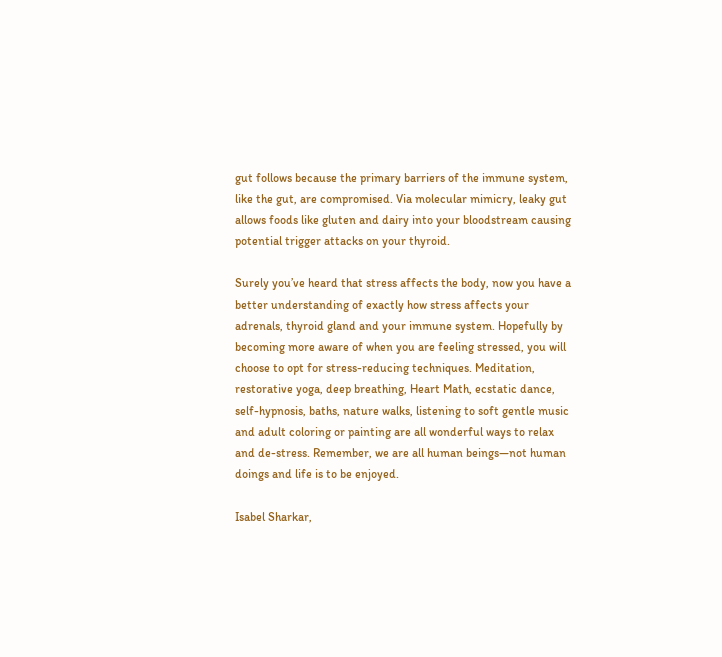gut follows because the primary barriers of the immune system, like the gut, are compromised. Via molecular mimicry, leaky gut allows foods like gluten and dairy into your bloodstream causing potential trigger attacks on your thyroid.

Surely you’ve heard that stress affects the body, now you have a better understanding of exactly how stress affects your adrenals, thyroid gland and your immune system. Hopefully by becoming more aware of when you are feeling stressed, you will choose to opt for stress-reducing techniques. Meditation, restorative yoga, deep breathing, Heart Math, ecstatic dance, self-hypnosis, baths, nature walks, listening to soft gentle music and adult coloring or painting are all wonderful ways to relax and de-stress. Remember, we are all human beings—not human doings and life is to be enjoyed.

Isabel Sharkar,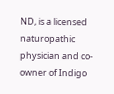ND, is a licensed naturopathic physician and co-owner of Indigo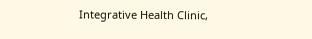Integrative Health Clinic,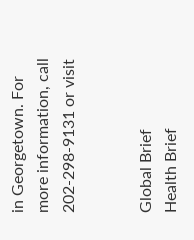in Georgetown. For more information, call 202-298-9131 or visit


Global Brief
Health Brief